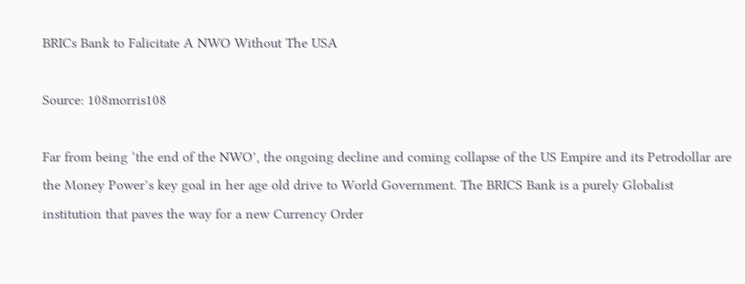BRICs Bank to Falicitate A NWO Without The USA

Source: 108morris108

Far from being ‘the end of the NWO’, the ongoing decline and coming collapse of the US Empire and its Petrodollar are the Money Power’s key goal in her age old drive to World Government. The BRICS Bank is a purely Globalist institution that paves the way for a new Currency Order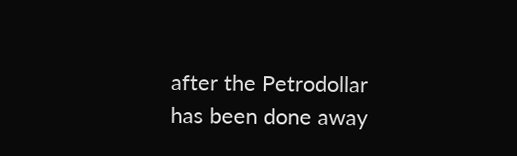after the Petrodollar has been done away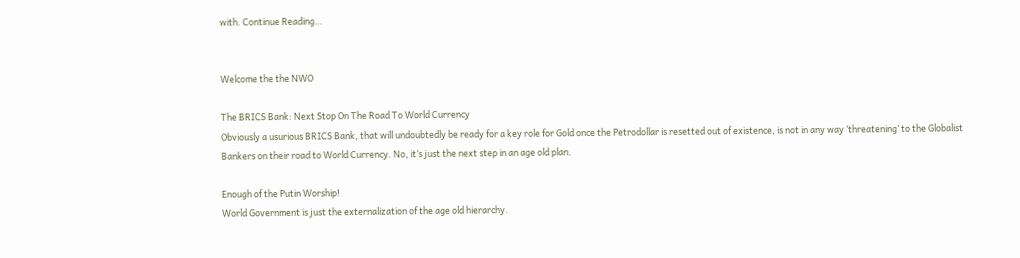with. Continue Reading…


Welcome the the NWO

The BRICS Bank: Next Stop On The Road To World Currency
Obviously a usurious BRICS Bank, that will undoubtedly be ready for a key role for Gold once the Petrodollar is resetted out of existence, is not in any way ‘threatening’ to the Globalist Bankers on their road to World Currency. No, it’s just the next step in an age old plan.

Enough of the Putin Worship!
World Government is just the externalization of the age old hierarchy.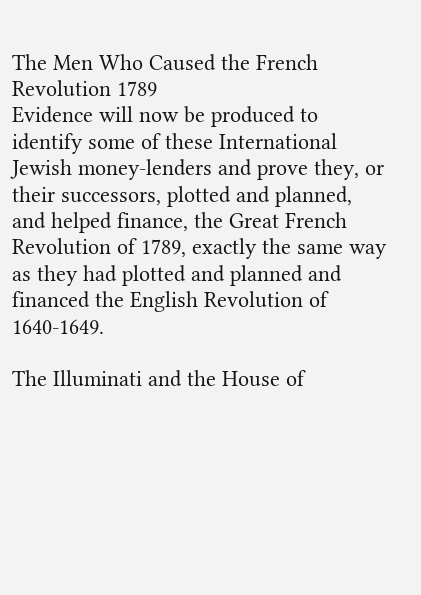The Men Who Caused the French Revolution 1789
Evidence will now be produced to identify some of these International Jewish money-lenders and prove they, or their successors, plotted and planned, and helped finance, the Great French Revolution of 1789, exactly the same way as they had plotted and planned and financed the English Revolution of 1640-1649.

The Illuminati and the House of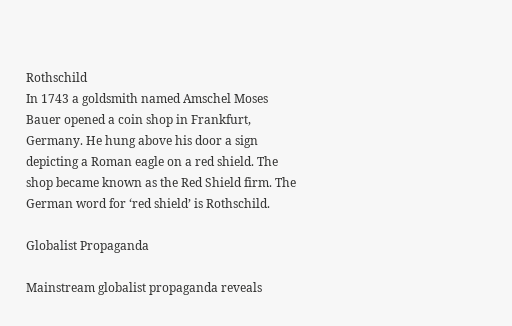Rothschild
In 1743 a goldsmith named Amschel Moses Bauer opened a coin shop in Frankfurt, Germany. He hung above his door a sign depicting a Roman eagle on a red shield. The shop became known as the Red Shield firm. The German word for ‘red shield’ is Rothschild.

Globalist Propaganda

Mainstream globalist propaganda reveals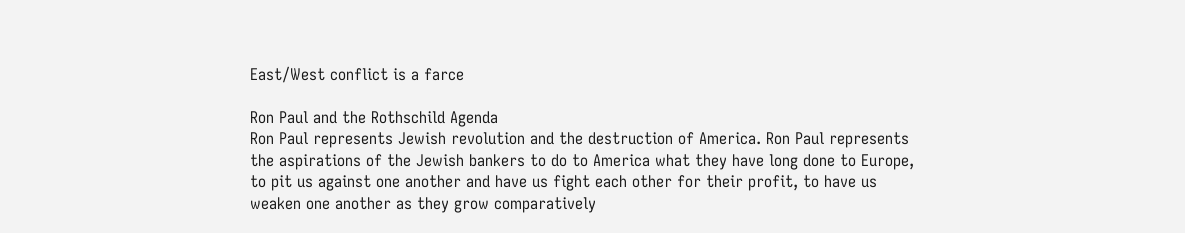East/West conflict is a farce

Ron Paul and the Rothschild Agenda
Ron Paul represents Jewish revolution and the destruction of America. Ron Paul represents the aspirations of the Jewish bankers to do to America what they have long done to Europe, to pit us against one another and have us fight each other for their profit, to have us weaken one another as they grow comparatively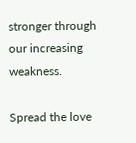stronger through our increasing weakness.

Spread the love